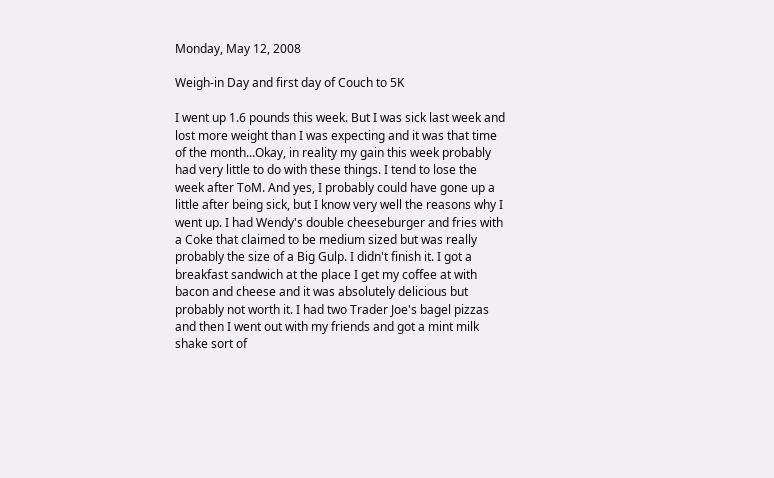Monday, May 12, 2008

Weigh-in Day and first day of Couch to 5K

I went up 1.6 pounds this week. But I was sick last week and lost more weight than I was expecting and it was that time of the month...Okay, in reality my gain this week probably had very little to do with these things. I tend to lose the week after ToM. And yes, I probably could have gone up a little after being sick, but I know very well the reasons why I went up. I had Wendy's double cheeseburger and fries with a Coke that claimed to be medium sized but was really probably the size of a Big Gulp. I didn't finish it. I got a breakfast sandwich at the place I get my coffee at with bacon and cheese and it was absolutely delicious but probably not worth it. I had two Trader Joe's bagel pizzas and then I went out with my friends and got a mint milk shake sort of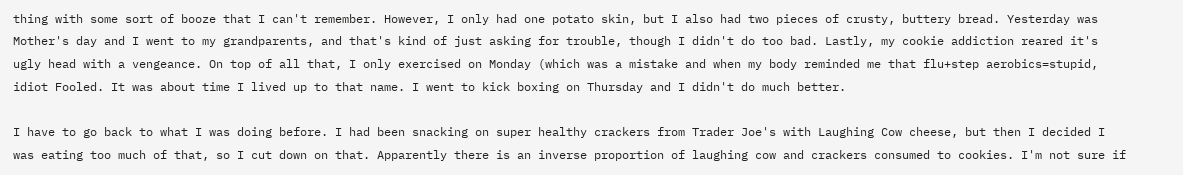thing with some sort of booze that I can't remember. However, I only had one potato skin, but I also had two pieces of crusty, buttery bread. Yesterday was Mother's day and I went to my grandparents, and that's kind of just asking for trouble, though I didn't do too bad. Lastly, my cookie addiction reared it's ugly head with a vengeance. On top of all that, I only exercised on Monday (which was a mistake and when my body reminded me that flu+step aerobics=stupid, idiot Fooled. It was about time I lived up to that name. I went to kick boxing on Thursday and I didn't do much better.

I have to go back to what I was doing before. I had been snacking on super healthy crackers from Trader Joe's with Laughing Cow cheese, but then I decided I was eating too much of that, so I cut down on that. Apparently there is an inverse proportion of laughing cow and crackers consumed to cookies. I'm not sure if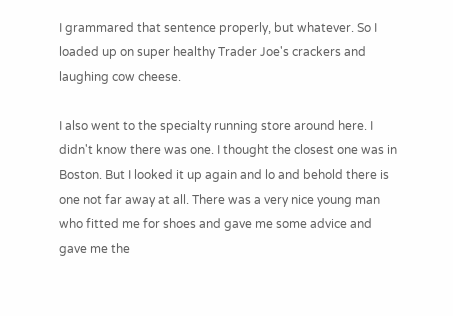I grammared that sentence properly, but whatever. So I loaded up on super healthy Trader Joe's crackers and laughing cow cheese.

I also went to the specialty running store around here. I didn't know there was one. I thought the closest one was in Boston. But I looked it up again and lo and behold there is one not far away at all. There was a very nice young man who fitted me for shoes and gave me some advice and gave me the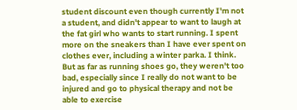student discount even though currently I'm not a student, and didn't appear to want to laugh at the fat girl who wants to start running. I spent more on the sneakers than I have ever spent on clothes ever, including a winter parka. I think. But as far as running shoes go, they weren't too bad, especially since I really do not want to be injured and go to physical therapy and not be able to exercise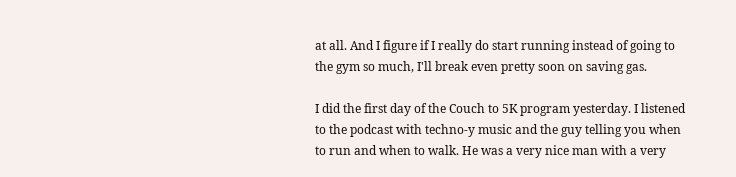at all. And I figure if I really do start running instead of going to the gym so much, I'll break even pretty soon on saving gas.

I did the first day of the Couch to 5K program yesterday. I listened to the podcast with techno-y music and the guy telling you when to run and when to walk. He was a very nice man with a very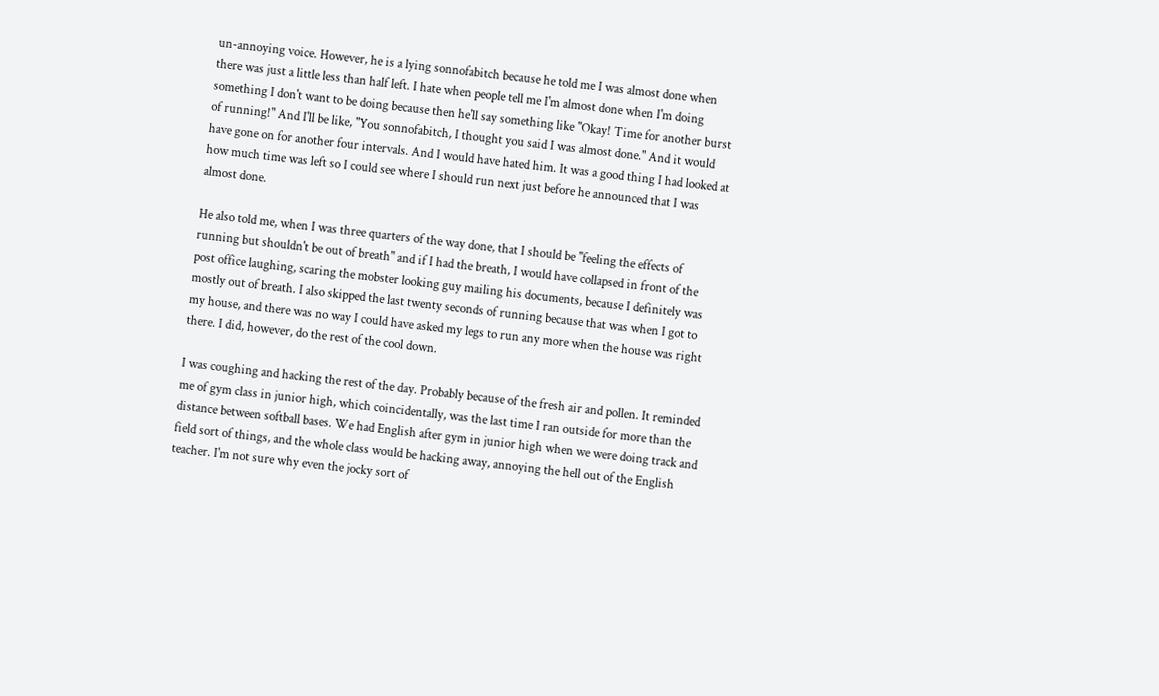un-annoying voice. However, he is a lying sonnofabitch because he told me I was almost done when there was just a little less than half left. I hate when people tell me I'm almost done when I'm doing something I don't want to be doing because then he'll say something like "Okay! Time for another burst of running!" And I'll be like, "You sonnofabitch, I thought you said I was almost done." And it would have gone on for another four intervals. And I would have hated him. It was a good thing I had looked at how much time was left so I could see where I should run next just before he announced that I was almost done.

He also told me, when I was three quarters of the way done, that I should be "feeling the effects of running but shouldn't be out of breath" and if I had the breath, I would have collapsed in front of the post office laughing, scaring the mobster looking guy mailing his documents, because I definitely was mostly out of breath. I also skipped the last twenty seconds of running because that was when I got to my house, and there was no way I could have asked my legs to run any more when the house was right there. I did, however, do the rest of the cool down.

I was coughing and hacking the rest of the day. Probably because of the fresh air and pollen. It reminded me of gym class in junior high, which coincidentally, was the last time I ran outside for more than the distance between softball bases. We had English after gym in junior high when we were doing track and field sort of things, and the whole class would be hacking away, annoying the hell out of the English teacher. I'm not sure why even the jocky sort of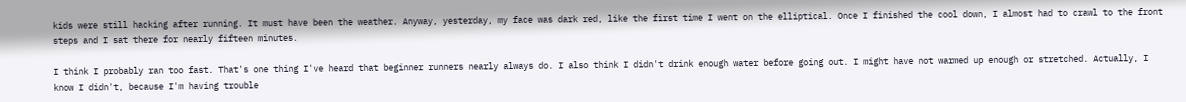kids were still hacking after running. It must have been the weather. Anyway, yesterday, my face was dark red, like the first time I went on the elliptical. Once I finished the cool down, I almost had to crawl to the front steps and I sat there for nearly fifteen minutes.

I think I probably ran too fast. That's one thing I've heard that beginner runners nearly always do. I also think I didn't drink enough water before going out. I might have not warmed up enough or stretched. Actually, I know I didn't, because I'm having trouble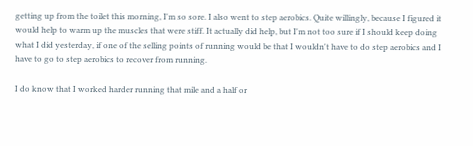getting up from the toilet this morning, I'm so sore. I also went to step aerobics. Quite willingly, because I figured it would help to warm up the muscles that were stiff. It actually did help, but I'm not too sure if I should keep doing what I did yesterday, if one of the selling points of running would be that I wouldn't have to do step aerobics and I have to go to step aerobics to recover from running.

I do know that I worked harder running that mile and a half or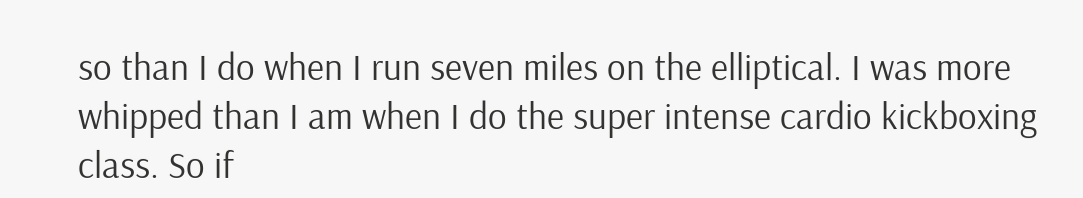so than I do when I run seven miles on the elliptical. I was more whipped than I am when I do the super intense cardio kickboxing class. So if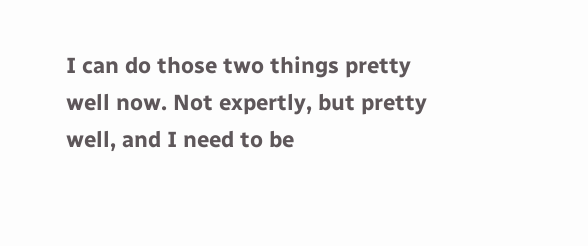I can do those two things pretty well now. Not expertly, but pretty well, and I need to be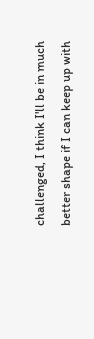challenged, I think I'll be in much better shape if I can keep up with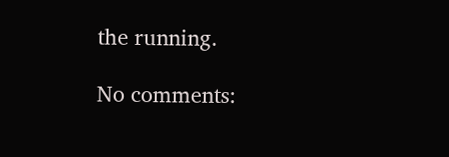the running.

No comments: